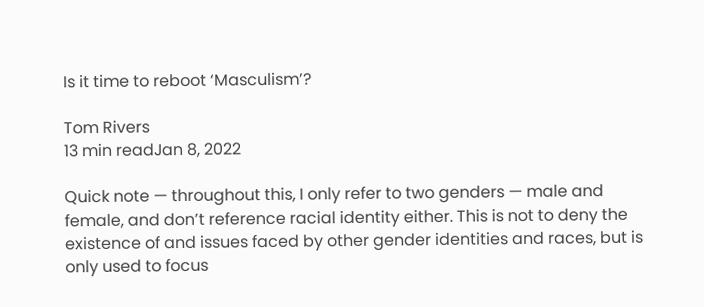Is it time to reboot ‘Masculism’?

Tom Rivers
13 min readJan 8, 2022

Quick note — throughout this, I only refer to two genders — male and female, and don’t reference racial identity either. This is not to deny the existence of and issues faced by other gender identities and races, but is only used to focus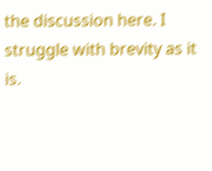the discussion here. I struggle with brevity as it is.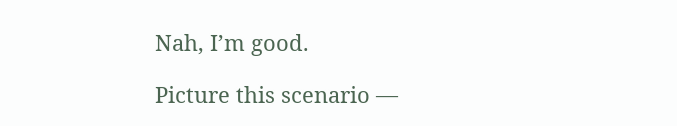Nah, I’m good.

Picture this scenario —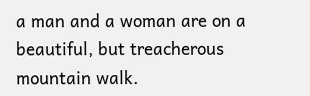a man and a woman are on a beautiful, but treacherous mountain walk.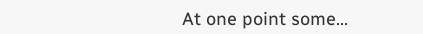At one point some…